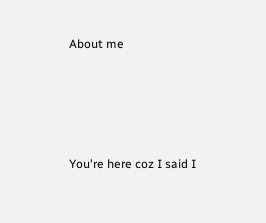About me




You're here coz I said I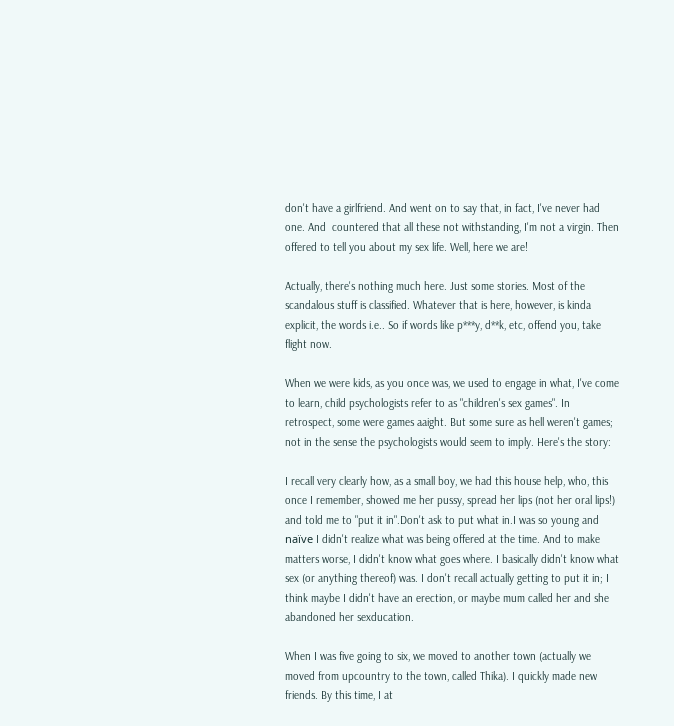don't have a girlfriend. And went on to say that, in fact, I've never had one. And  countered that all these not withstanding, I'm not a virgin. Then offered to tell you about my sex life. Well, here we are!

Actually, there's nothing much here. Just some stories. Most of the scandalous stuff is classified. Whatever that is here, however, is kinda explicit, the words i.e.. So if words like p***y, d**k, etc, offend you, take flight now.

When we were kids, as you once was, we used to engage in what, I've come to learn, child psychologists refer to as "children's sex games". In retrospect, some were games aaight. But some sure as hell weren't games; not in the sense the psychologists would seem to imply. Here's the story:

I recall very clearly how, as a small boy, we had this house help, who, this once I remember, showed me her pussy, spread her lips (not her oral lips!) and told me to "put it in".Don't ask to put what in.I was so young and naïve I didn't realize what was being offered at the time. And to make matters worse, I didn't know what goes where. I basically didn't know what sex (or anything thereof) was. I don't recall actually getting to put it in; I think maybe I didn't have an erection, or maybe mum called her and she abandoned her sexducation.

When I was five going to six, we moved to another town (actually we moved from upcountry to the town, called Thika). I quickly made new friends. By this time, I at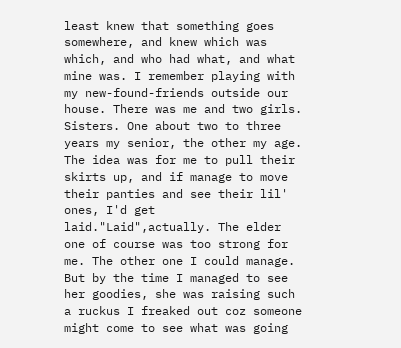least knew that something goes somewhere, and knew which was which, and who had what, and what mine was. I remember playing with my new-found-friends outside our house. There was me and two girls. Sisters. One about two to three years my senior, the other my age. The idea was for me to pull their skirts up, and if manage to move their panties and see their lil' ones, I'd get laid."Laid",actually. The elder one of course was too strong for me. The other one I could manage. But by the time I managed to see her goodies, she was raising such a ruckus I freaked out coz someone might come to see what was going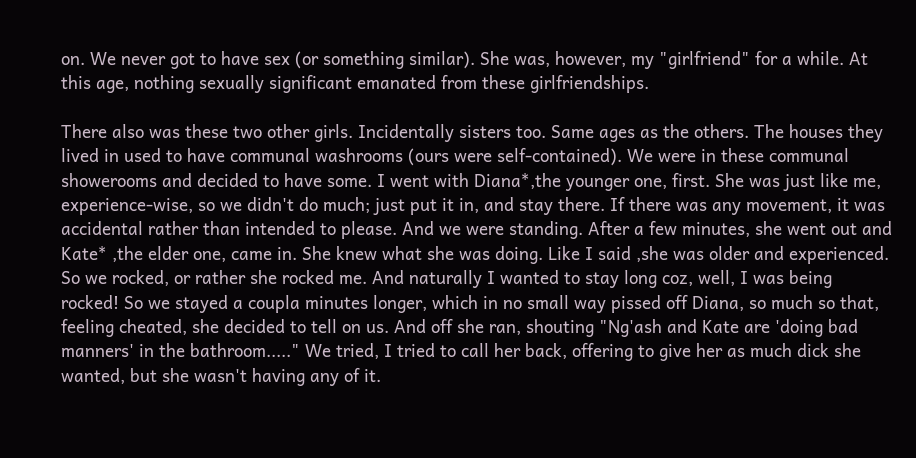on. We never got to have sex (or something similar). She was, however, my "girlfriend" for a while. At this age, nothing sexually significant emanated from these girlfriendships.

There also was these two other girls. Incidentally sisters too. Same ages as the others. The houses they lived in used to have communal washrooms (ours were self-contained). We were in these communal showerooms and decided to have some. I went with Diana*,the younger one, first. She was just like me, experience-wise, so we didn't do much; just put it in, and stay there. If there was any movement, it was accidental rather than intended to please. And we were standing. After a few minutes, she went out and Kate* ,the elder one, came in. She knew what she was doing. Like I said ,she was older and experienced. So we rocked, or rather she rocked me. And naturally I wanted to stay long coz, well, I was being rocked! So we stayed a coupla minutes longer, which in no small way pissed off Diana, so much so that, feeling cheated, she decided to tell on us. And off she ran, shouting "Ng'ash and Kate are 'doing bad manners' in the bathroom....." We tried, I tried to call her back, offering to give her as much dick she wanted, but she wasn't having any of it.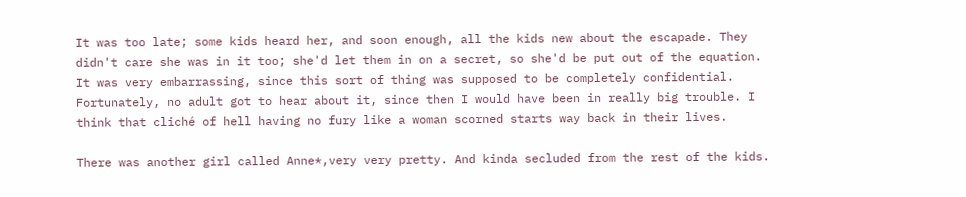It was too late; some kids heard her, and soon enough, all the kids new about the escapade. They didn't care she was in it too; she'd let them in on a secret, so she'd be put out of the equation. It was very embarrassing, since this sort of thing was supposed to be completely confidential. Fortunately, no adult got to hear about it, since then I would have been in really big trouble. I think that cliché of hell having no fury like a woman scorned starts way back in their lives.

There was another girl called Anne*,very very pretty. And kinda secluded from the rest of the kids.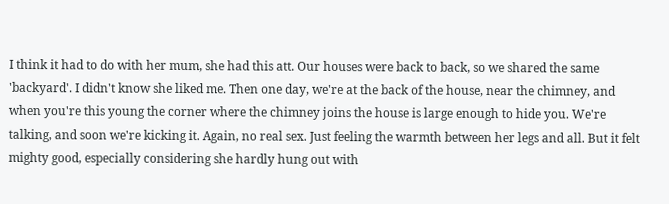I think it had to do with her mum, she had this att. Our houses were back to back, so we shared the same 'backyard'. I didn't know she liked me. Then one day, we're at the back of the house, near the chimney, and when you're this young the corner where the chimney joins the house is large enough to hide you. We're talking, and soon we're kicking it. Again, no real sex. Just feeling the warmth between her legs and all. But it felt mighty good, especially considering she hardly hung out with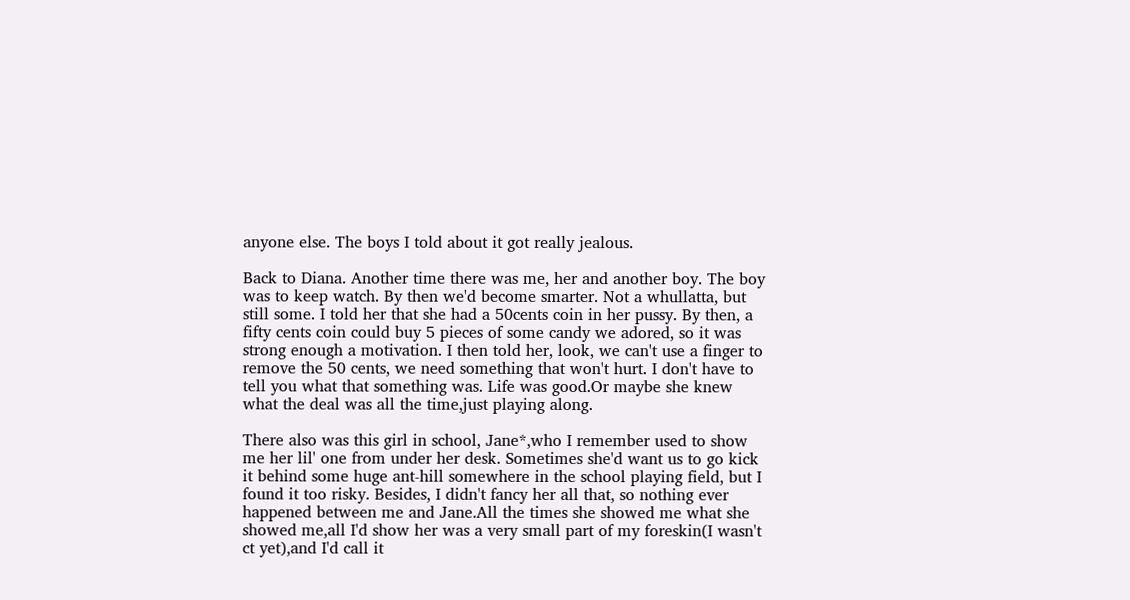anyone else. The boys I told about it got really jealous.

Back to Diana. Another time there was me, her and another boy. The boy was to keep watch. By then we'd become smarter. Not a whullatta, but still some. I told her that she had a 50cents coin in her pussy. By then, a fifty cents coin could buy 5 pieces of some candy we adored, so it was strong enough a motivation. I then told her, look, we can't use a finger to remove the 50 cents, we need something that won't hurt. I don't have to tell you what that something was. Life was good.Or maybe she knew what the deal was all the time,just playing along.

There also was this girl in school, Jane*,who I remember used to show me her lil' one from under her desk. Sometimes she'd want us to go kick it behind some huge ant-hill somewhere in the school playing field, but I found it too risky. Besides, I didn't fancy her all that, so nothing ever happened between me and Jane.All the times she showed me what she showed me,all I'd show her was a very small part of my foreskin(I wasn't ct yet),and I'd call it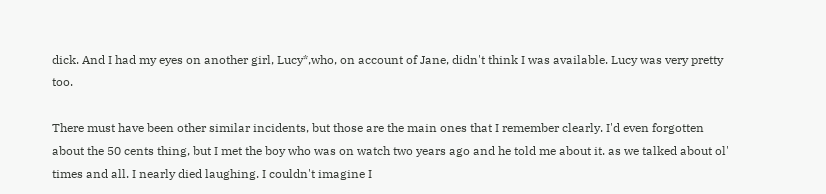dick. And I had my eyes on another girl, Lucy*,who, on account of Jane, didn't think I was available. Lucy was very pretty too.

There must have been other similar incidents, but those are the main ones that I remember clearly. I'd even forgotten about the 50 cents thing, but I met the boy who was on watch two years ago and he told me about it. as we talked about ol' times and all. I nearly died laughing. I couldn't imagine I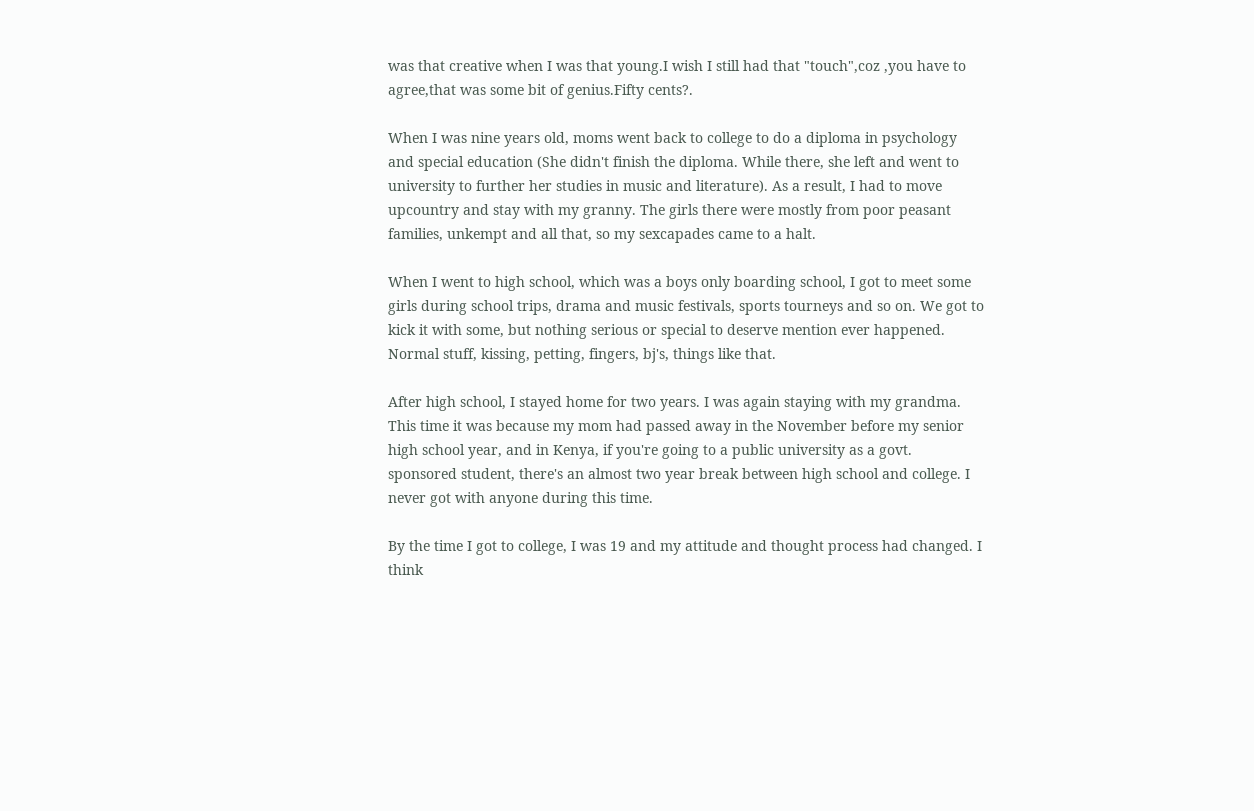was that creative when I was that young.I wish I still had that "touch",coz ,you have to agree,that was some bit of genius.Fifty cents?.

When I was nine years old, moms went back to college to do a diploma in psychology and special education (She didn't finish the diploma. While there, she left and went to university to further her studies in music and literature). As a result, I had to move upcountry and stay with my granny. The girls there were mostly from poor peasant families, unkempt and all that, so my sexcapades came to a halt.

When I went to high school, which was a boys only boarding school, I got to meet some girls during school trips, drama and music festivals, sports tourneys and so on. We got to kick it with some, but nothing serious or special to deserve mention ever happened. Normal stuff, kissing, petting, fingers, bj's, things like that.

After high school, I stayed home for two years. I was again staying with my grandma. This time it was because my mom had passed away in the November before my senior high school year, and in Kenya, if you're going to a public university as a govt. sponsored student, there's an almost two year break between high school and college. I never got with anyone during this time.

By the time I got to college, I was 19 and my attitude and thought process had changed. I think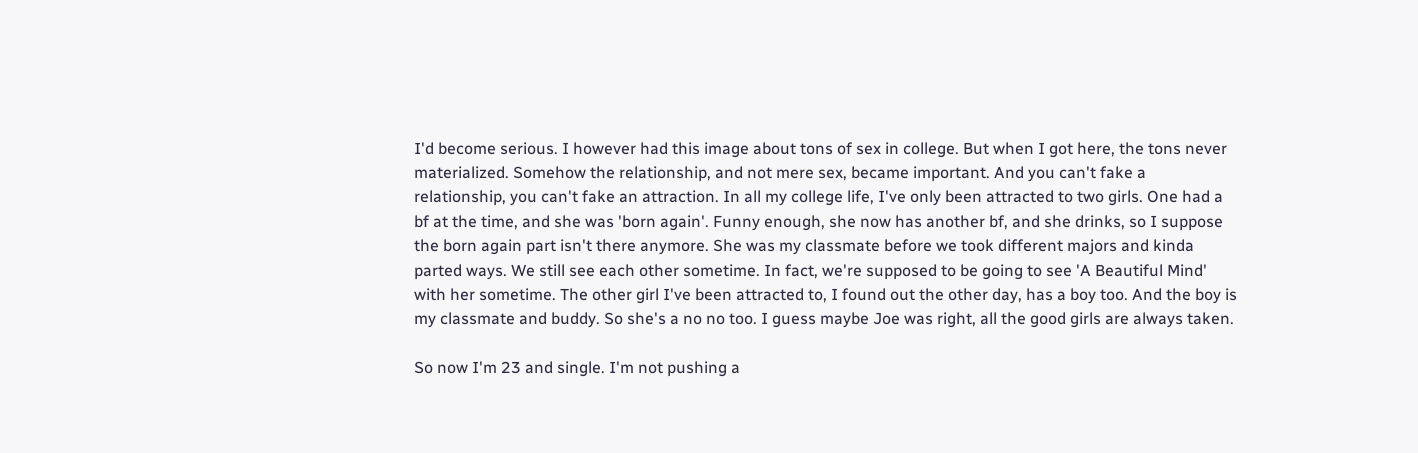I'd become serious. I however had this image about tons of sex in college. But when I got here, the tons never materialized. Somehow the relationship, and not mere sex, became important. And you can't fake a relationship, you can't fake an attraction. In all my college life, I've only been attracted to two girls. One had a bf at the time, and she was 'born again'. Funny enough, she now has another bf, and she drinks, so I suppose the born again part isn't there anymore. She was my classmate before we took different majors and kinda parted ways. We still see each other sometime. In fact, we're supposed to be going to see 'A Beautiful Mind' with her sometime. The other girl I've been attracted to, I found out the other day, has a boy too. And the boy is my classmate and buddy. So she's a no no too. I guess maybe Joe was right, all the good girls are always taken.

So now I'm 23 and single. I'm not pushing a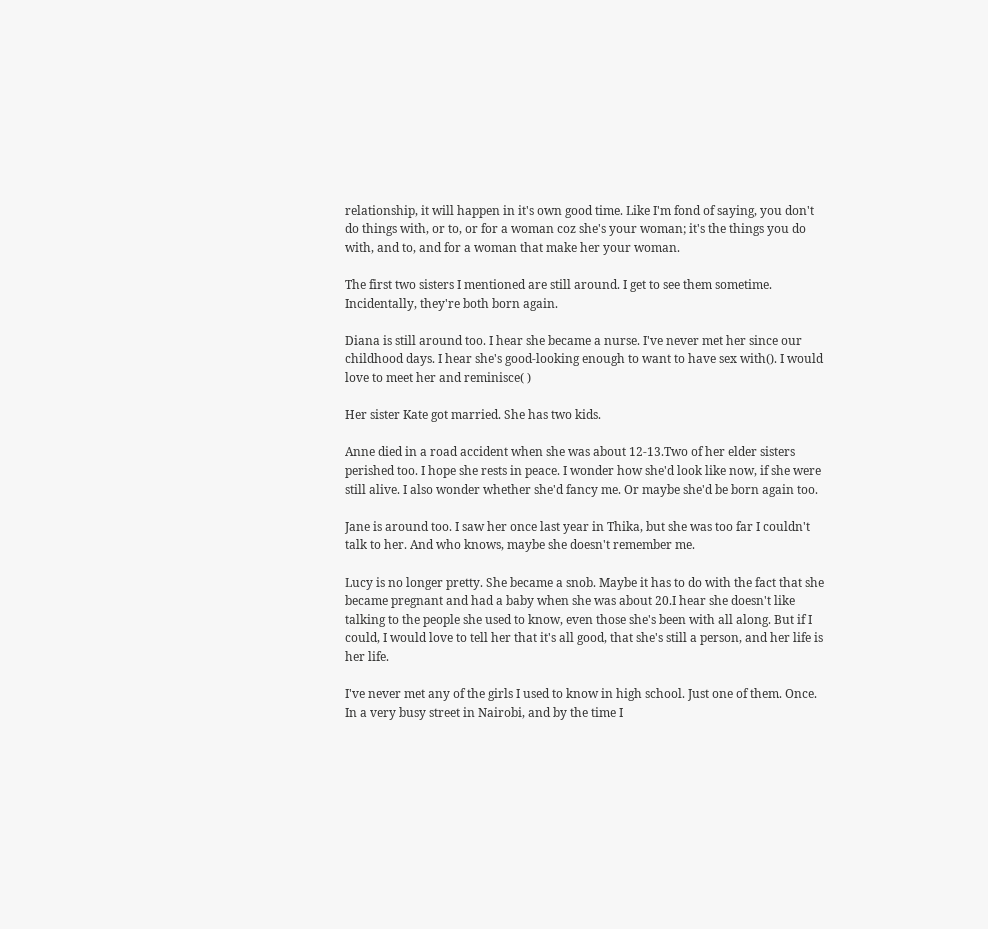relationship, it will happen in it's own good time. Like I'm fond of saying, you don't do things with, or to, or for a woman coz she's your woman; it's the things you do with, and to, and for a woman that make her your woman.

The first two sisters I mentioned are still around. I get to see them sometime. Incidentally, they're both born again.

Diana is still around too. I hear she became a nurse. I've never met her since our childhood days. I hear she's good-looking enough to want to have sex with(). I would love to meet her and reminisce( )

Her sister Kate got married. She has two kids.

Anne died in a road accident when she was about 12-13.Two of her elder sisters perished too. I hope she rests in peace. I wonder how she'd look like now, if she were still alive. I also wonder whether she'd fancy me. Or maybe she'd be born again too.

Jane is around too. I saw her once last year in Thika, but she was too far I couldn't talk to her. And who knows, maybe she doesn't remember me.

Lucy is no longer pretty. She became a snob. Maybe it has to do with the fact that she became pregnant and had a baby when she was about 20.I hear she doesn't like talking to the people she used to know, even those she's been with all along. But if I could, I would love to tell her that it's all good, that she's still a person, and her life is her life.

I've never met any of the girls I used to know in high school. Just one of them. Once. In a very busy street in Nairobi, and by the time I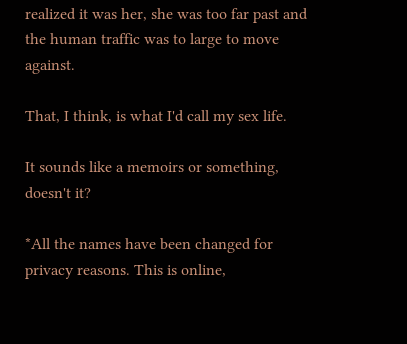realized it was her, she was too far past and the human traffic was to large to move against.

That, I think, is what I'd call my sex life.

It sounds like a memoirs or something, doesn't it?

*All the names have been changed for privacy reasons. This is online,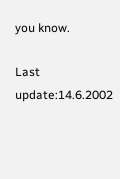you know.

Last update:14.6.2002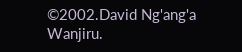©2002.David Ng'ang'a Wanjiru.